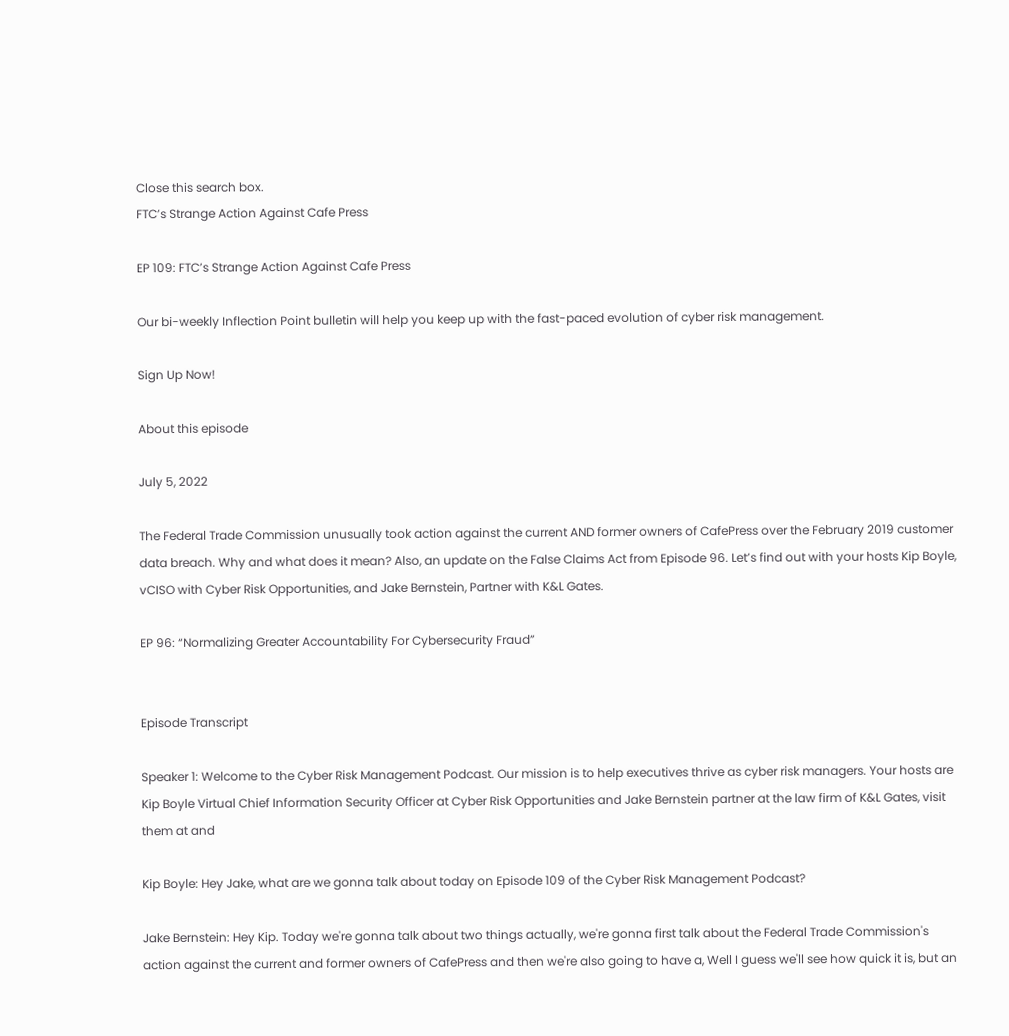Close this search box.
FTC’s Strange Action Against Cafe Press

EP 109: FTC’s Strange Action Against Cafe Press

Our bi-weekly Inflection Point bulletin will help you keep up with the fast-paced evolution of cyber risk management.

Sign Up Now!

About this episode

July 5, 2022

The Federal Trade Commission unusually took action against the current AND former owners of CafePress over the February 2019 customer data breach. Why and what does it mean? Also, an update on the False Claims Act from Episode 96. Let’s find out with your hosts Kip Boyle, vCISO with Cyber Risk Opportunities, and Jake Bernstein, Partner with K&L Gates.

EP 96: “Normalizing Greater Accountability For Cybersecurity Fraud”


Episode Transcript

Speaker 1: Welcome to the Cyber Risk Management Podcast. Our mission is to help executives thrive as cyber risk managers. Your hosts are Kip Boyle Virtual Chief Information Security Officer at Cyber Risk Opportunities and Jake Bernstein partner at the law firm of K&L Gates, visit them at and

Kip Boyle: Hey Jake, what are we gonna talk about today on Episode 109 of the Cyber Risk Management Podcast?

Jake Bernstein: Hey Kip. Today we're gonna talk about two things actually, we're gonna first talk about the Federal Trade Commission's action against the current and former owners of CafePress and then we're also going to have a, Well I guess we'll see how quick it is, but an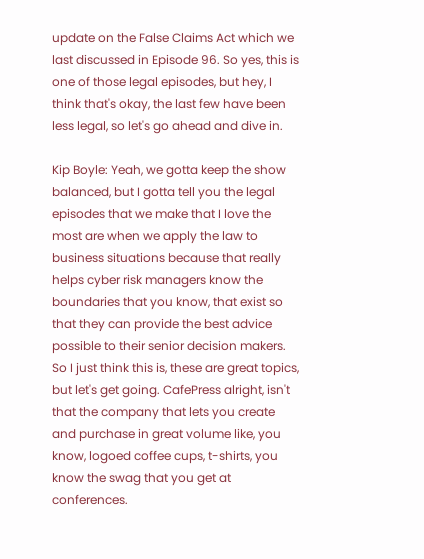update on the False Claims Act which we last discussed in Episode 96. So yes, this is one of those legal episodes, but hey, I think that's okay, the last few have been less legal, so let's go ahead and dive in.

Kip Boyle: Yeah, we gotta keep the show balanced, but I gotta tell you the legal episodes that we make that I love the most are when we apply the law to business situations because that really helps cyber risk managers know the boundaries that you know, that exist so that they can provide the best advice possible to their senior decision makers. So I just think this is, these are great topics, but let's get going. CafePress alright, isn't that the company that lets you create and purchase in great volume like, you know, logoed coffee cups, t-shirts, you know the swag that you get at conferences.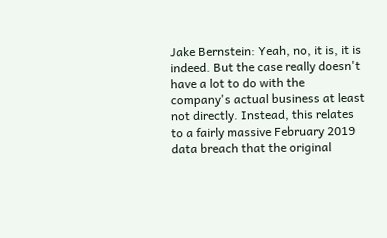Jake Bernstein: Yeah, no, it is, it is indeed. But the case really doesn't have a lot to do with the company's actual business at least not directly. Instead, this relates to a fairly massive February 2019 data breach that the original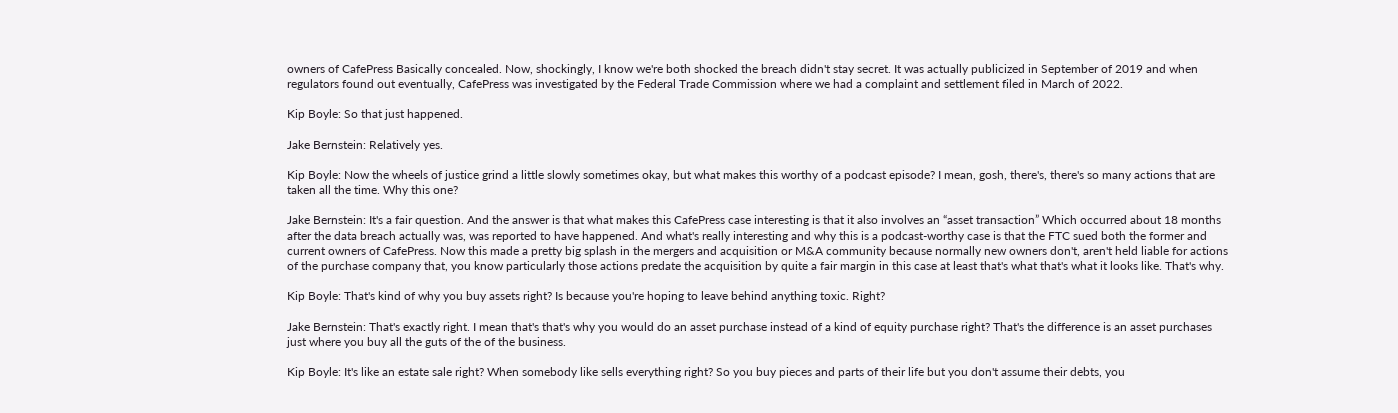owners of CafePress Basically concealed. Now, shockingly, I know we're both shocked the breach didn't stay secret. It was actually publicized in September of 2019 and when regulators found out eventually, CafePress was investigated by the Federal Trade Commission where we had a complaint and settlement filed in March of 2022.

Kip Boyle: So that just happened.

Jake Bernstein: Relatively yes.

Kip Boyle: Now the wheels of justice grind a little slowly sometimes okay, but what makes this worthy of a podcast episode? I mean, gosh, there's, there's so many actions that are taken all the time. Why this one?

Jake Bernstein: It's a fair question. And the answer is that what makes this CafePress case interesting is that it also involves an “asset transaction” Which occurred about 18 months after the data breach actually was, was reported to have happened. And what's really interesting and why this is a podcast-worthy case is that the FTC sued both the former and current owners of CafePress. Now this made a pretty big splash in the mergers and acquisition or M&A community because normally new owners don't, aren't held liable for actions of the purchase company that, you know particularly those actions predate the acquisition by quite a fair margin in this case at least that's what that's what it looks like. That's why.

Kip Boyle: That's kind of why you buy assets right? Is because you're hoping to leave behind anything toxic. Right?

Jake Bernstein: That's exactly right. I mean that's that's why you would do an asset purchase instead of a kind of equity purchase right? That's the difference is an asset purchases just where you buy all the guts of the of the business.

Kip Boyle: It's like an estate sale right? When somebody like sells everything right? So you buy pieces and parts of their life but you don't assume their debts, you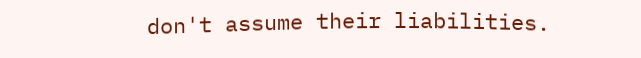don't assume their liabilities.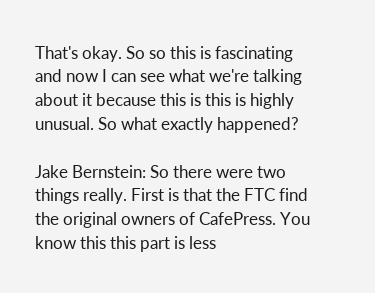That's okay. So so this is fascinating and now I can see what we're talking about it because this is this is highly unusual. So what exactly happened?

Jake Bernstein: So there were two things really. First is that the FTC find the original owners of CafePress. You know this this part is less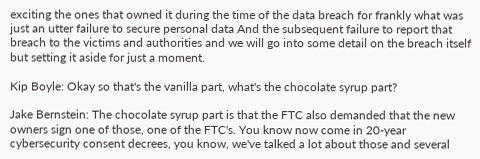exciting the ones that owned it during the time of the data breach for frankly what was just an utter failure to secure personal data And the subsequent failure to report that breach to the victims and authorities and we will go into some detail on the breach itself but setting it aside for just a moment.

Kip Boyle: Okay so that's the vanilla part, what's the chocolate syrup part?

Jake Bernstein: The chocolate syrup part is that the FTC also demanded that the new owners sign one of those, one of the FTC's. You know now come in 20-year cybersecurity consent decrees, you know, we've talked a lot about those and several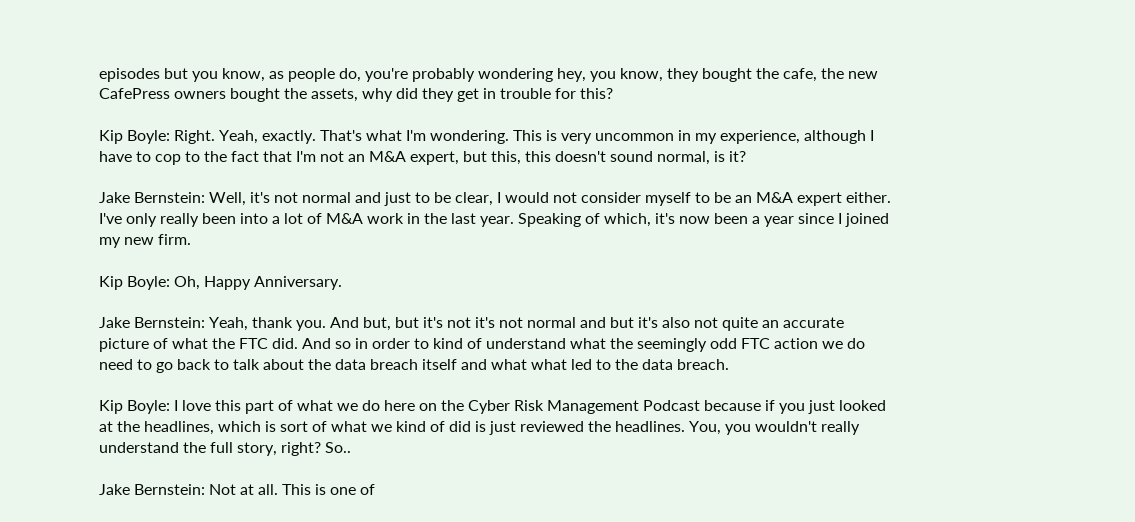episodes but you know, as people do, you're probably wondering hey, you know, they bought the cafe, the new CafePress owners bought the assets, why did they get in trouble for this?

Kip Boyle: Right. Yeah, exactly. That's what I'm wondering. This is very uncommon in my experience, although I have to cop to the fact that I'm not an M&A expert, but this, this doesn't sound normal, is it?

Jake Bernstein: Well, it's not normal and just to be clear, I would not consider myself to be an M&A expert either. I've only really been into a lot of M&A work in the last year. Speaking of which, it's now been a year since I joined my new firm.

Kip Boyle: Oh, Happy Anniversary.

Jake Bernstein: Yeah, thank you. And but, but it's not it's not normal and but it's also not quite an accurate picture of what the FTC did. And so in order to kind of understand what the seemingly odd FTC action we do need to go back to talk about the data breach itself and what what led to the data breach.

Kip Boyle: I love this part of what we do here on the Cyber Risk Management Podcast because if you just looked at the headlines, which is sort of what we kind of did is just reviewed the headlines. You, you wouldn't really understand the full story, right? So..

Jake Bernstein: Not at all. This is one of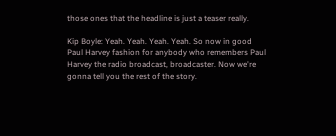those ones that the headline is just a teaser really.

Kip Boyle: Yeah. Yeah. Yeah. Yeah. So now in good Paul Harvey fashion for anybody who remembers Paul Harvey the radio broadcast, broadcaster. Now we're gonna tell you the rest of the story.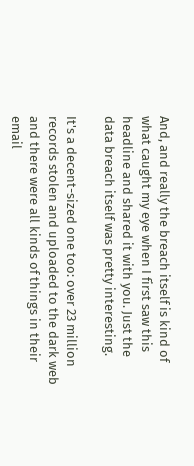And, and really the breach itself is kind of what caught my eye when I first saw this headline and shared it with you. Just the data breach itself was pretty interesting.

It's a decent-sized one too: over 23 million records stolen and uploaded to the dark web and there were all kinds of things in their email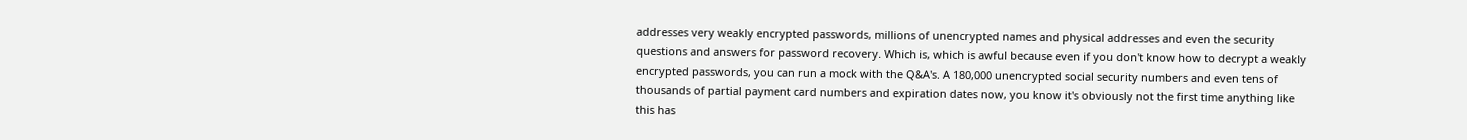addresses very weakly encrypted passwords, millions of unencrypted names and physical addresses and even the security questions and answers for password recovery. Which is, which is awful because even if you don't know how to decrypt a weakly encrypted passwords, you can run a mock with the Q&A's. A 180,000 unencrypted social security numbers and even tens of thousands of partial payment card numbers and expiration dates now, you know it's obviously not the first time anything like this has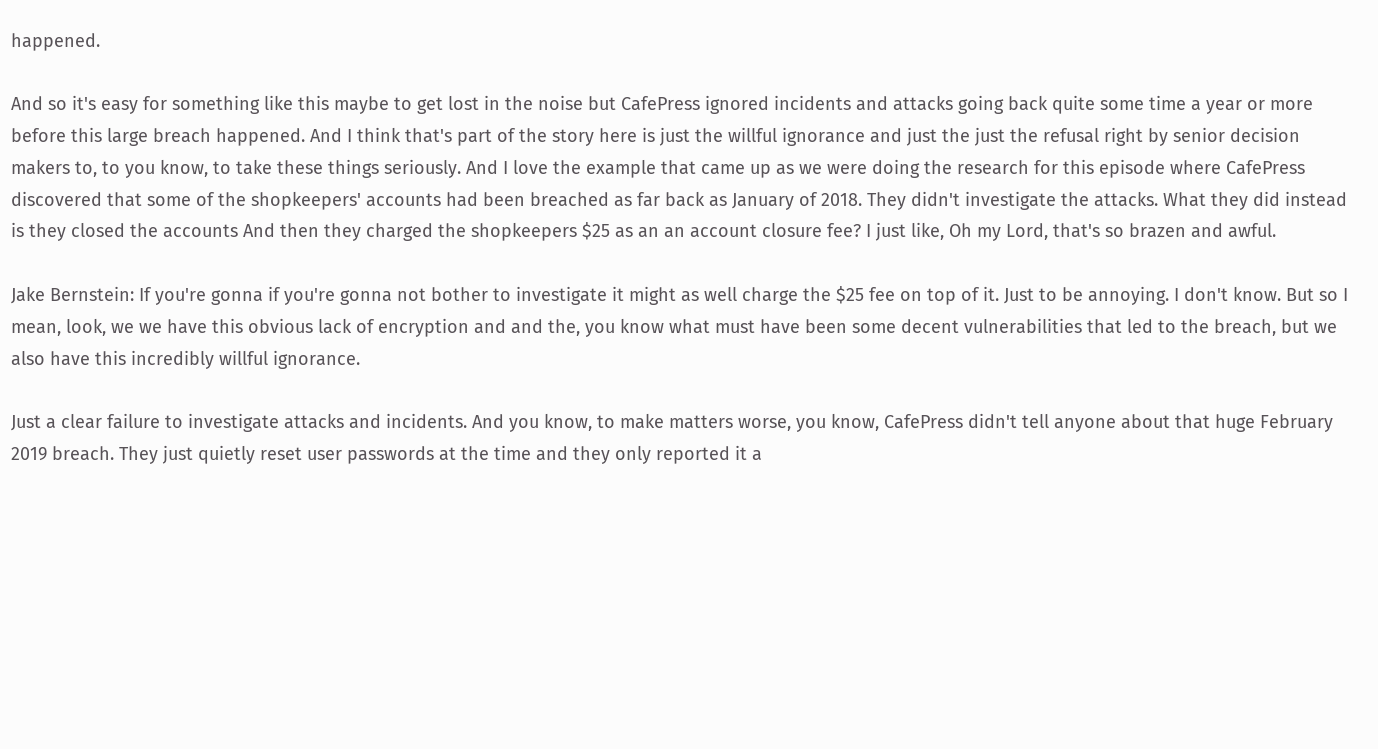happened.

And so it's easy for something like this maybe to get lost in the noise but CafePress ignored incidents and attacks going back quite some time a year or more before this large breach happened. And I think that's part of the story here is just the willful ignorance and just the just the refusal right by senior decision makers to, to you know, to take these things seriously. And I love the example that came up as we were doing the research for this episode where CafePress discovered that some of the shopkeepers' accounts had been breached as far back as January of 2018. They didn't investigate the attacks. What they did instead is they closed the accounts And then they charged the shopkeepers $25 as an an account closure fee? I just like, Oh my Lord, that's so brazen and awful.

Jake Bernstein: If you're gonna if you're gonna not bother to investigate it might as well charge the $25 fee on top of it. Just to be annoying. I don't know. But so I mean, look, we we have this obvious lack of encryption and and the, you know what must have been some decent vulnerabilities that led to the breach, but we also have this incredibly willful ignorance.

Just a clear failure to investigate attacks and incidents. And you know, to make matters worse, you know, CafePress didn't tell anyone about that huge February 2019 breach. They just quietly reset user passwords at the time and they only reported it a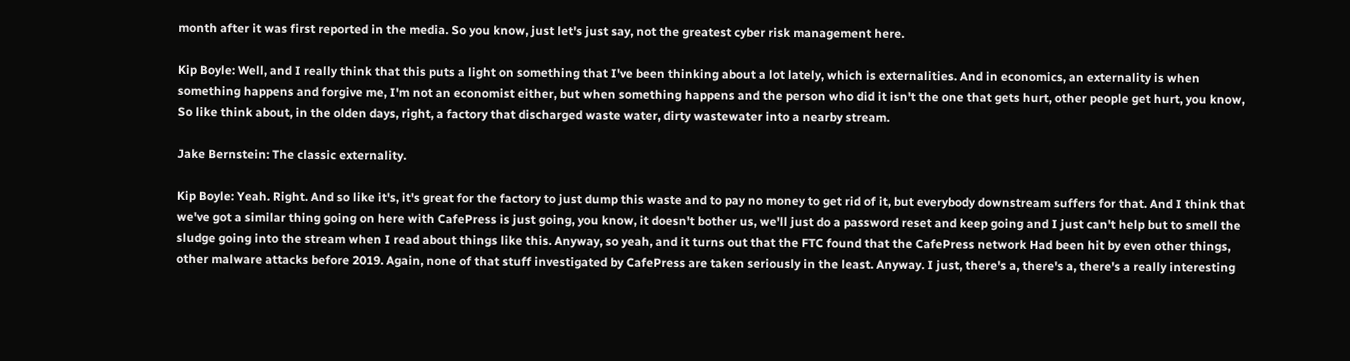month after it was first reported in the media. So you know, just let's just say, not the greatest cyber risk management here.

Kip Boyle: Well, and I really think that this puts a light on something that I've been thinking about a lot lately, which is externalities. And in economics, an externality is when something happens and forgive me, I'm not an economist either, but when something happens and the person who did it isn't the one that gets hurt, other people get hurt, you know, So like think about, in the olden days, right, a factory that discharged waste water, dirty wastewater into a nearby stream.

Jake Bernstein: The classic externality.

Kip Boyle: Yeah. Right. And so like it's, it's great for the factory to just dump this waste and to pay no money to get rid of it, but everybody downstream suffers for that. And I think that we've got a similar thing going on here with CafePress is just going, you know, it doesn't bother us, we'll just do a password reset and keep going and I just can't help but to smell the sludge going into the stream when I read about things like this. Anyway, so yeah, and it turns out that the FTC found that the CafePress network Had been hit by even other things, other malware attacks before 2019. Again, none of that stuff investigated by CafePress are taken seriously in the least. Anyway. I just, there's a, there's a, there's a really interesting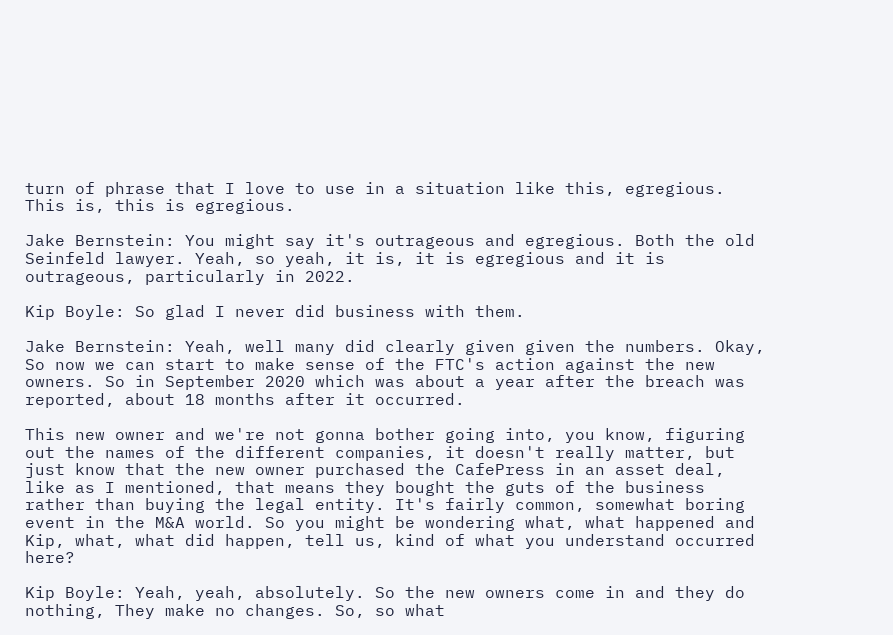turn of phrase that I love to use in a situation like this, egregious. This is, this is egregious.

Jake Bernstein: You might say it's outrageous and egregious. Both the old Seinfeld lawyer. Yeah, so yeah, it is, it is egregious and it is outrageous, particularly in 2022.

Kip Boyle: So glad I never did business with them.

Jake Bernstein: Yeah, well many did clearly given given the numbers. Okay, So now we can start to make sense of the FTC's action against the new owners. So in September 2020 which was about a year after the breach was reported, about 18 months after it occurred.

This new owner and we're not gonna bother going into, you know, figuring out the names of the different companies, it doesn't really matter, but just know that the new owner purchased the CafePress in an asset deal, like as I mentioned, that means they bought the guts of the business rather than buying the legal entity. It's fairly common, somewhat boring event in the M&A world. So you might be wondering what, what happened and Kip, what, what did happen, tell us, kind of what you understand occurred here?

Kip Boyle: Yeah, yeah, absolutely. So the new owners come in and they do nothing, They make no changes. So, so what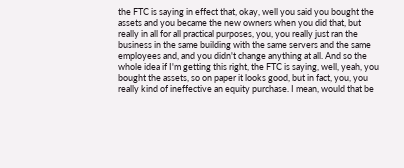the FTC is saying in effect that, okay, well you said you bought the assets and you became the new owners when you did that, but really in all for all practical purposes, you, you really just ran the business in the same building with the same servers and the same employees and, and you didn't change anything at all. And so the whole idea if I'm getting this right, the FTC is saying, well, yeah, you bought the assets, so on paper it looks good, but in fact, you, you really kind of ineffective an equity purchase. I mean, would that be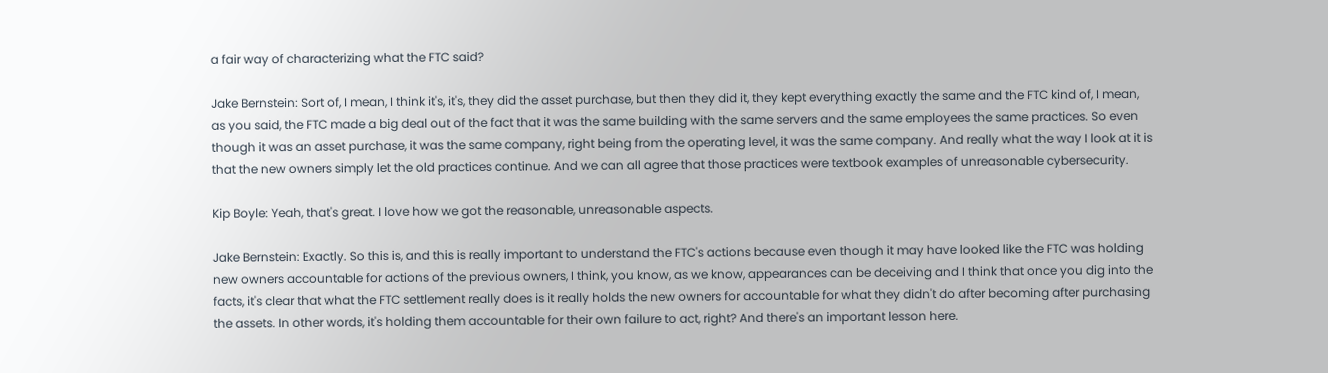a fair way of characterizing what the FTC said?

Jake Bernstein: Sort of, I mean, I think it's, it's, they did the asset purchase, but then they did it, they kept everything exactly the same and the FTC kind of, I mean, as you said, the FTC made a big deal out of the fact that it was the same building with the same servers and the same employees the same practices. So even though it was an asset purchase, it was the same company, right being from the operating level, it was the same company. And really what the way I look at it is that the new owners simply let the old practices continue. And we can all agree that those practices were textbook examples of unreasonable cybersecurity.

Kip Boyle: Yeah, that's great. I love how we got the reasonable, unreasonable aspects.

Jake Bernstein: Exactly. So this is, and this is really important to understand the FTC's actions because even though it may have looked like the FTC was holding new owners accountable for actions of the previous owners, I think, you know, as we know, appearances can be deceiving and I think that once you dig into the facts, it's clear that what the FTC settlement really does is it really holds the new owners for accountable for what they didn't do after becoming after purchasing the assets. In other words, it's holding them accountable for their own failure to act, right? And there's an important lesson here.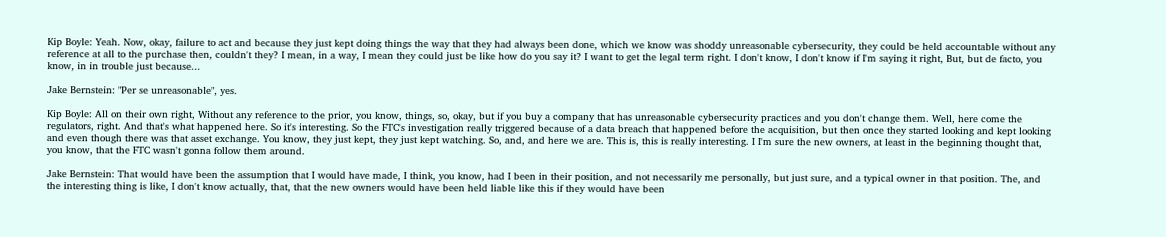Kip Boyle: Yeah. Now, okay, failure to act and because they just kept doing things the way that they had always been done, which we know was shoddy unreasonable cybersecurity, they could be held accountable without any reference at all to the purchase then, couldn't they? I mean, in a way, I mean they could just be like how do you say it? I want to get the legal term right. I don't know, I don't know if I'm saying it right, But, but de facto, you know, in in trouble just because...

Jake Bernstein: "Per se unreasonable", yes.

Kip Boyle: All on their own right, Without any reference to the prior, you know, things, so, okay, but if you buy a company that has unreasonable cybersecurity practices and you don't change them. Well, here come the regulators, right. And that's what happened here. So it's interesting. So the FTC's investigation really triggered because of a data breach that happened before the acquisition, but then once they started looking and kept looking and even though there was that asset exchange. You know, they just kept, they just kept watching. So, and, and here we are. This is, this is really interesting. I I'm sure the new owners, at least in the beginning thought that, you know, that the FTC wasn't gonna follow them around.

Jake Bernstein: That would have been the assumption that I would have made, I think, you know, had I been in their position, and not necessarily me personally, but just sure, and a typical owner in that position. The, and the interesting thing is like, I don't know actually, that, that the new owners would have been held liable like this if they would have been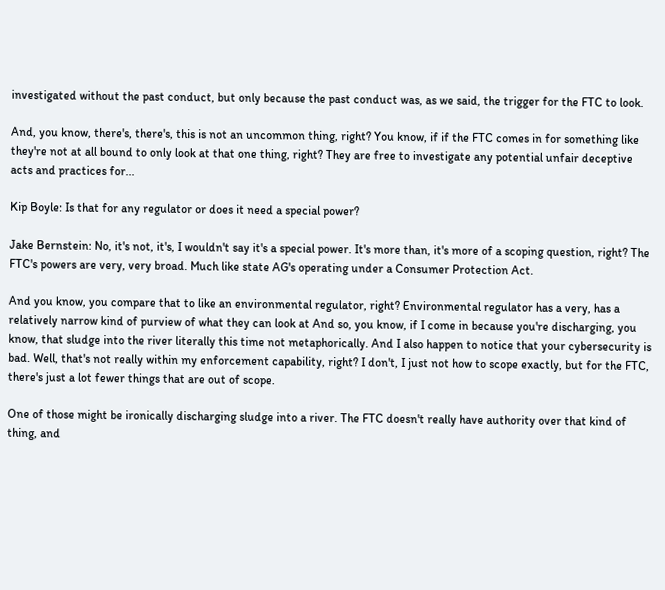investigated without the past conduct, but only because the past conduct was, as we said, the trigger for the FTC to look.

And, you know, there's, there's, this is not an uncommon thing, right? You know, if if the FTC comes in for something like they're not at all bound to only look at that one thing, right? They are free to investigate any potential unfair deceptive acts and practices for...

Kip Boyle: Is that for any regulator or does it need a special power?

Jake Bernstein: No, it's not, it's, I wouldn't say it's a special power. It's more than, it's more of a scoping question, right? The FTC's powers are very, very broad. Much like state AG's operating under a Consumer Protection Act.

And you know, you compare that to like an environmental regulator, right? Environmental regulator has a very, has a relatively narrow kind of purview of what they can look at And so, you know, if I come in because you're discharging, you know, that sludge into the river literally this time not metaphorically. And I also happen to notice that your cybersecurity is bad. Well, that's not really within my enforcement capability, right? I don't, I just not how to scope exactly, but for the FTC, there's just a lot fewer things that are out of scope.

One of those might be ironically discharging sludge into a river. The FTC doesn't really have authority over that kind of thing, and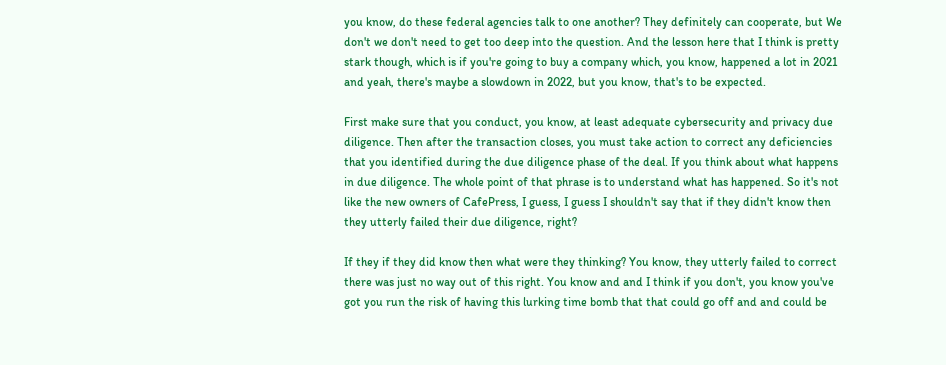you know, do these federal agencies talk to one another? They definitely can cooperate, but We don't we don't need to get too deep into the question. And the lesson here that I think is pretty stark though, which is if you're going to buy a company which, you know, happened a lot in 2021 and yeah, there's maybe a slowdown in 2022, but you know, that's to be expected.

First make sure that you conduct, you know, at least adequate cybersecurity and privacy due diligence. Then after the transaction closes, you must take action to correct any deficiencies that you identified during the due diligence phase of the deal. If you think about what happens in due diligence. The whole point of that phrase is to understand what has happened. So it's not like the new owners of CafePress, I guess, I guess I shouldn't say that if they didn't know then they utterly failed their due diligence, right?

If they if they did know then what were they thinking? You know, they utterly failed to correct there was just no way out of this right. You know and and I think if you don't, you know you've got you run the risk of having this lurking time bomb that that could go off and and could be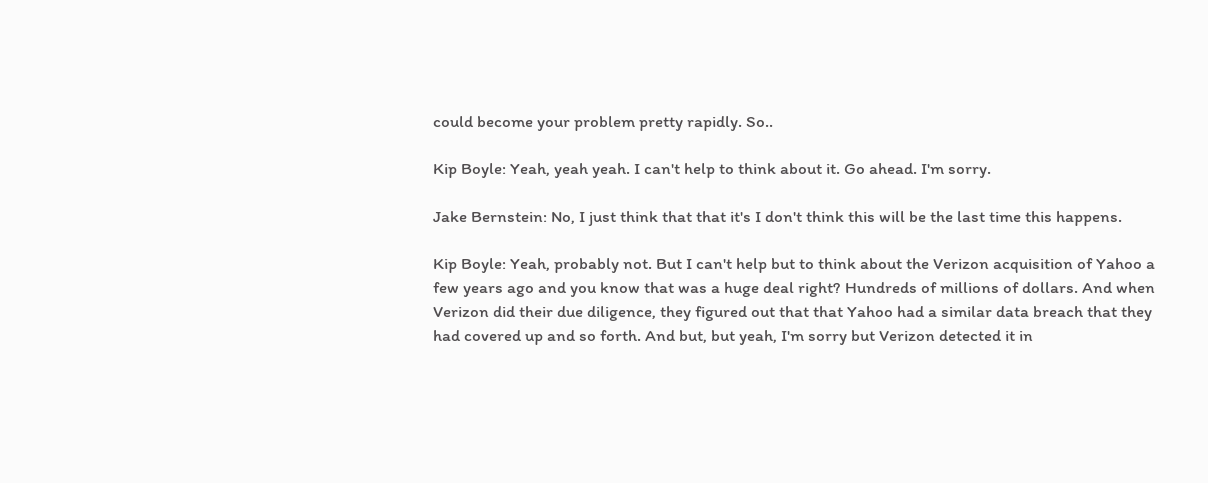could become your problem pretty rapidly. So..

Kip Boyle: Yeah, yeah yeah. I can't help to think about it. Go ahead. I'm sorry.

Jake Bernstein: No, I just think that that it's I don't think this will be the last time this happens.

Kip Boyle: Yeah, probably not. But I can't help but to think about the Verizon acquisition of Yahoo a few years ago and you know that was a huge deal right? Hundreds of millions of dollars. And when Verizon did their due diligence, they figured out that that Yahoo had a similar data breach that they had covered up and so forth. And but, but yeah, I'm sorry but Verizon detected it in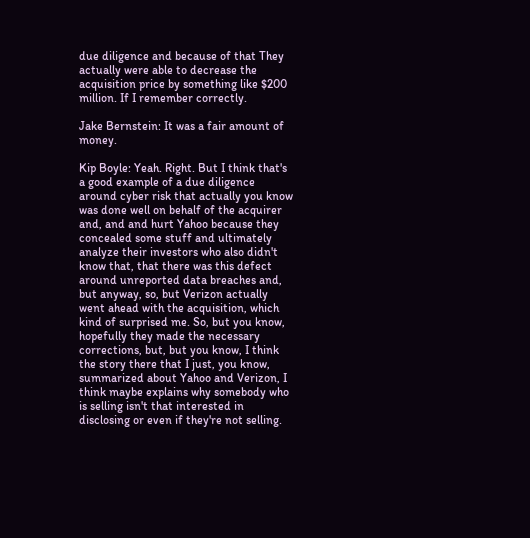due diligence and because of that They actually were able to decrease the acquisition price by something like $200 million. If I remember correctly.

Jake Bernstein: It was a fair amount of money.

Kip Boyle: Yeah. Right. But I think that's a good example of a due diligence around cyber risk that actually you know was done well on behalf of the acquirer and, and and hurt Yahoo because they concealed some stuff and ultimately analyze their investors who also didn't know that, that there was this defect around unreported data breaches and, but anyway, so, but Verizon actually went ahead with the acquisition, which kind of surprised me. So, but you know, hopefully they made the necessary corrections, but, but you know, I think the story there that I just, you know, summarized about Yahoo and Verizon, I think maybe explains why somebody who is selling isn't that interested in disclosing or even if they're not selling.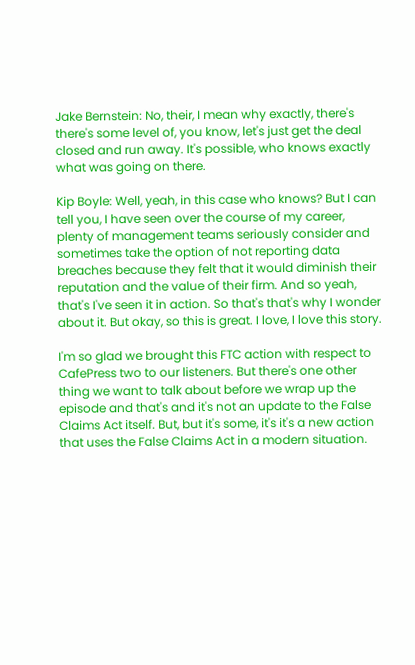Jake Bernstein: No, their, I mean why exactly, there's there's some level of, you know, let's just get the deal closed and run away. It's possible, who knows exactly what was going on there.

Kip Boyle: Well, yeah, in this case who knows? But I can tell you, I have seen over the course of my career, plenty of management teams seriously consider and sometimes take the option of not reporting data breaches because they felt that it would diminish their reputation and the value of their firm. And so yeah, that's I've seen it in action. So that's that's why I wonder about it. But okay, so this is great. I love, I love this story.

I'm so glad we brought this FTC action with respect to CafePress two to our listeners. But there's one other thing we want to talk about before we wrap up the episode and that's and it's not an update to the False Claims Act itself. But, but it's some, it's it's a new action that uses the False Claims Act in a modern situation.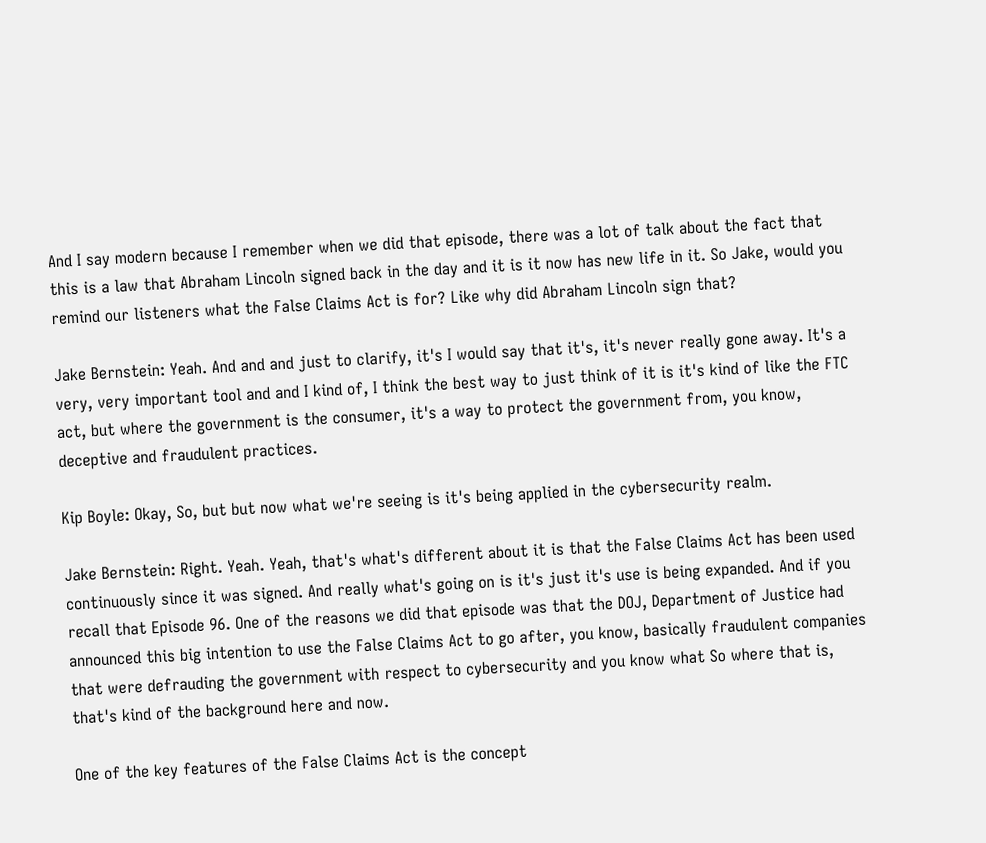And I say modern because I remember when we did that episode, there was a lot of talk about the fact that this is a law that Abraham Lincoln signed back in the day and it is it now has new life in it. So Jake, would you remind our listeners what the False Claims Act is for? Like why did Abraham Lincoln sign that?

Jake Bernstein: Yeah. And and and just to clarify, it's I would say that it's, it's never really gone away. It's a very, very important tool and and I kind of, I think the best way to just think of it is it's kind of like the FTC act, but where the government is the consumer, it's a way to protect the government from, you know, deceptive and fraudulent practices.

Kip Boyle: Okay, So, but but now what we're seeing is it's being applied in the cybersecurity realm.

Jake Bernstein: Right. Yeah. Yeah, that's what's different about it is that the False Claims Act has been used continuously since it was signed. And really what's going on is it's just it's use is being expanded. And if you recall that Episode 96. One of the reasons we did that episode was that the DOJ, Department of Justice had announced this big intention to use the False Claims Act to go after, you know, basically fraudulent companies that were defrauding the government with respect to cybersecurity and you know what So where that is, that's kind of the background here and now.

One of the key features of the False Claims Act is the concept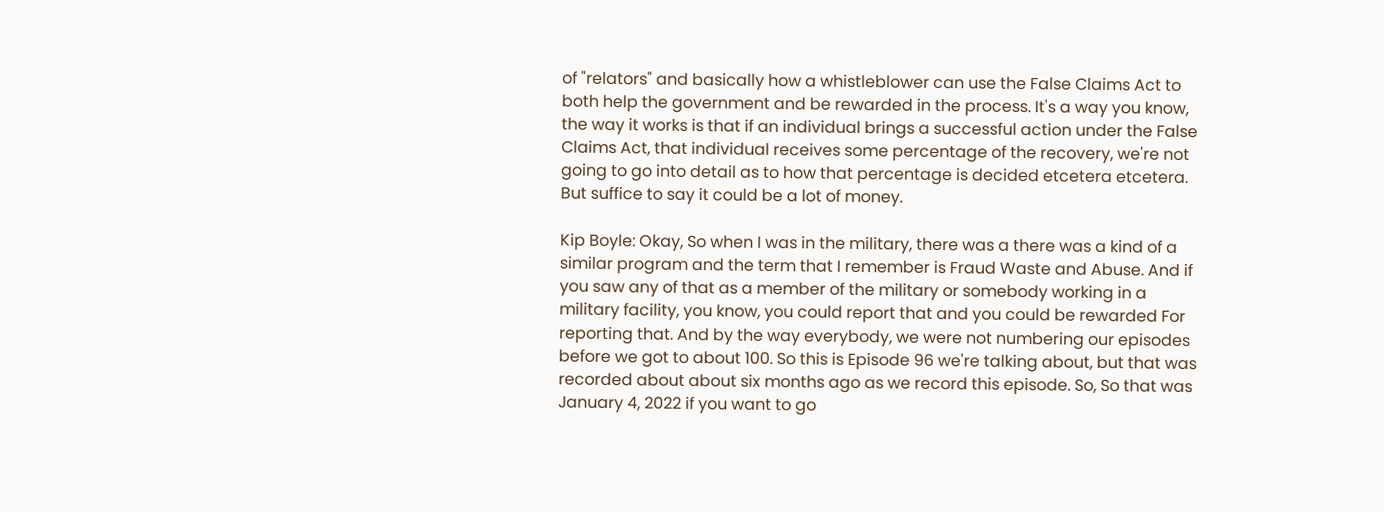of "relators" and basically how a whistleblower can use the False Claims Act to both help the government and be rewarded in the process. It's a way you know, the way it works is that if an individual brings a successful action under the False Claims Act, that individual receives some percentage of the recovery, we're not going to go into detail as to how that percentage is decided etcetera etcetera. But suffice to say it could be a lot of money.

Kip Boyle: Okay, So when I was in the military, there was a there was a kind of a similar program and the term that I remember is Fraud Waste and Abuse. And if you saw any of that as a member of the military or somebody working in a military facility, you know, you could report that and you could be rewarded For reporting that. And by the way everybody, we were not numbering our episodes before we got to about 100. So this is Episode 96 we're talking about, but that was recorded about about six months ago as we record this episode. So, So that was January 4, 2022 if you want to go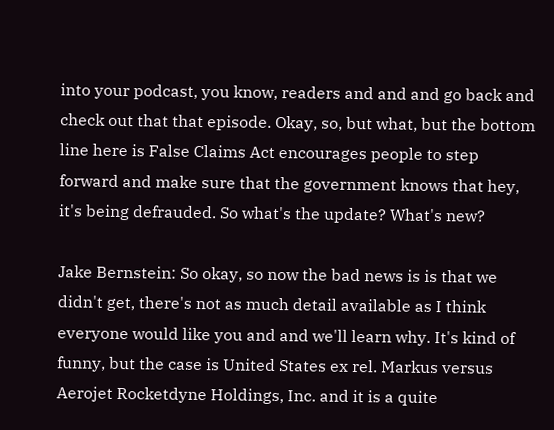into your podcast, you know, readers and and and go back and check out that that episode. Okay, so, but what, but the bottom line here is False Claims Act encourages people to step forward and make sure that the government knows that hey, it's being defrauded. So what's the update? What's new?

Jake Bernstein: So okay, so now the bad news is is that we didn't get, there's not as much detail available as I think everyone would like you and and we'll learn why. It's kind of funny, but the case is United States ex rel. Markus versus Aerojet Rocketdyne Holdings, Inc. and it is a quite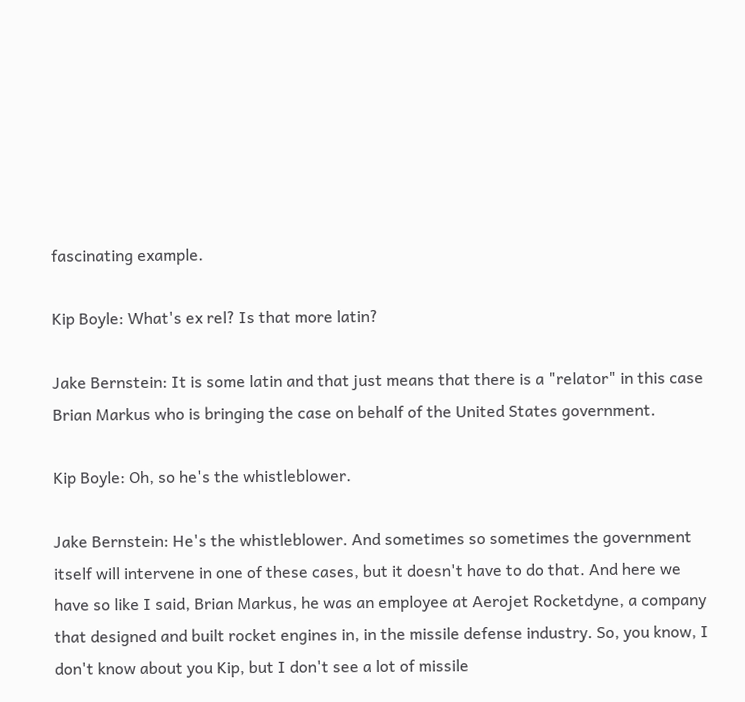fascinating example.

Kip Boyle: What's ex rel? Is that more latin?

Jake Bernstein: It is some latin and that just means that there is a "relator" in this case Brian Markus who is bringing the case on behalf of the United States government.

Kip Boyle: Oh, so he's the whistleblower.

Jake Bernstein: He's the whistleblower. And sometimes so sometimes the government itself will intervene in one of these cases, but it doesn't have to do that. And here we have so like I said, Brian Markus, he was an employee at Aerojet Rocketdyne, a company that designed and built rocket engines in, in the missile defense industry. So, you know, I don't know about you Kip, but I don't see a lot of missile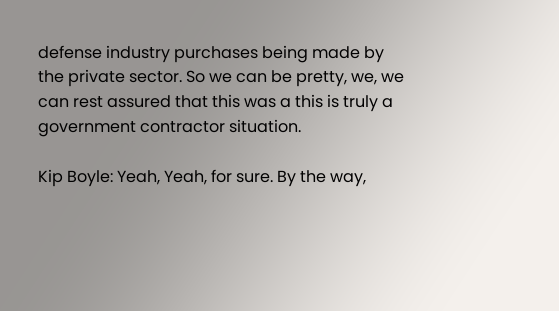defense industry purchases being made by the private sector. So we can be pretty, we, we can rest assured that this was a this is truly a government contractor situation.

Kip Boyle: Yeah, Yeah, for sure. By the way,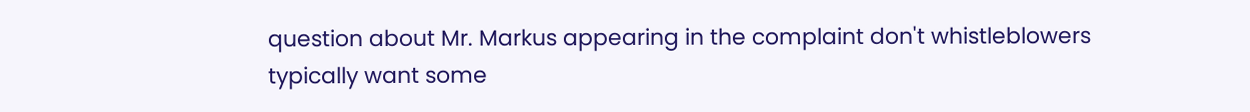question about Mr. Markus appearing in the complaint don't whistleblowers typically want some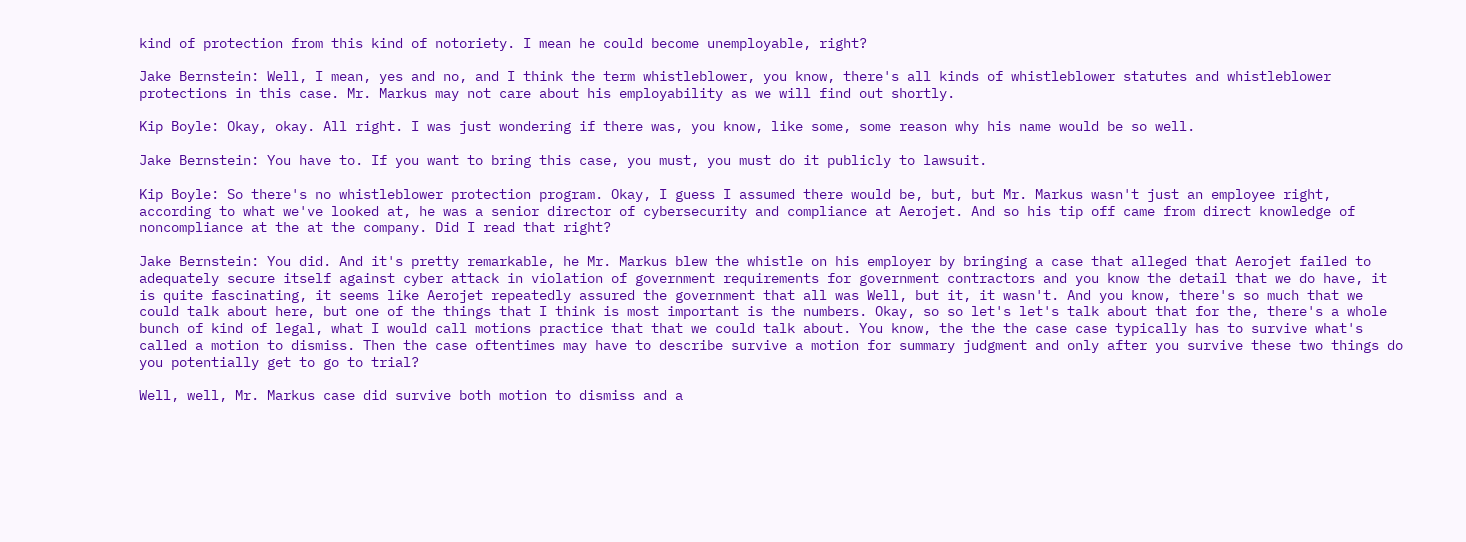kind of protection from this kind of notoriety. I mean he could become unemployable, right?

Jake Bernstein: Well, I mean, yes and no, and I think the term whistleblower, you know, there's all kinds of whistleblower statutes and whistleblower protections in this case. Mr. Markus may not care about his employability as we will find out shortly.

Kip Boyle: Okay, okay. All right. I was just wondering if there was, you know, like some, some reason why his name would be so well.

Jake Bernstein: You have to. If you want to bring this case, you must, you must do it publicly to lawsuit.

Kip Boyle: So there's no whistleblower protection program. Okay, I guess I assumed there would be, but, but Mr. Markus wasn't just an employee right, according to what we've looked at, he was a senior director of cybersecurity and compliance at Aerojet. And so his tip off came from direct knowledge of noncompliance at the at the company. Did I read that right?

Jake Bernstein: You did. And it's pretty remarkable, he Mr. Markus blew the whistle on his employer by bringing a case that alleged that Aerojet failed to adequately secure itself against cyber attack in violation of government requirements for government contractors and you know the detail that we do have, it is quite fascinating, it seems like Aerojet repeatedly assured the government that all was Well, but it, it wasn't. And you know, there's so much that we could talk about here, but one of the things that I think is most important is the numbers. Okay, so so let's let's talk about that for the, there's a whole bunch of kind of legal, what I would call motions practice that that we could talk about. You know, the the the case case typically has to survive what's called a motion to dismiss. Then the case oftentimes may have to describe survive a motion for summary judgment and only after you survive these two things do you potentially get to go to trial?

Well, well, Mr. Markus case did survive both motion to dismiss and a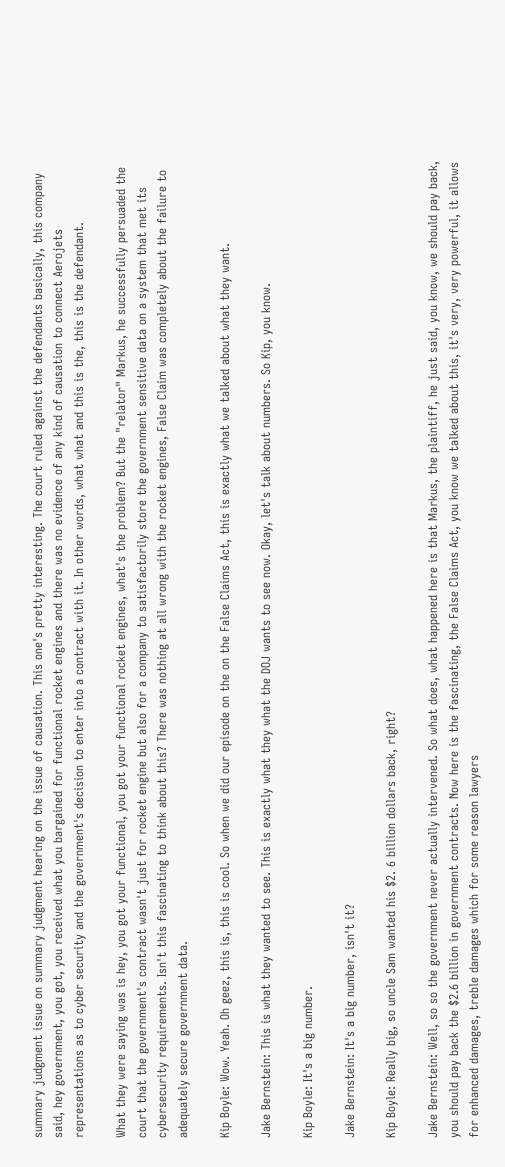summary judgment issue on summary judgment hearing on the issue of causation. This one's pretty interesting. The court ruled against the defendants basically, this company said, hey government, you got, you received what you bargained for functional rocket engines and there was no evidence of any kind of causation to connect Aerojets representations as to cyber security and the government's decision to enter into a contract with it. In other words, what what and this is the, this is the defendant.

What they were saying was is hey, you got your functional, you got your functional rocket engines, what's the problem? But the "relator" Markus, he successfully persuaded the court that the government's contract wasn't just for rocket engine but also for a company to satisfactorily store the government sensitive data on a system that met its cybersecurity requirements. Isn't this fascinating to think about this? There was nothing at all wrong with the rocket engines, False Claim was completely about the failure to adequately secure government data.

Kip Boyle: Wow. Yeah. Oh geez, this is, this is cool. So when we did our episode on the on the False Claims Act, this is exactly what we talked about what they want.

Jake Bernstein: This is what they wanted to see. This is exactly what they what the DOJ wants to see now. Okay, let's talk about numbers. So Kip, you know.

Kip Boyle: It's a big number.

Jake Bernstein: It's a big number, isn't it?

Kip Boyle: Really big, so uncle Sam wanted his $2. 6 billion dollars back, right?

Jake Bernstein: Well, so so the government never actually intervened. So what does, what happened here is that Markus, the plaintiff, he just said, you know, we should pay back, you should pay back the $2.6 billion in government contracts. Now here is the fascinating, the False Claims Act, you know we talked about this, it's very, very powerful, it allows for enhanced damages, treble damages which for some reason lawyers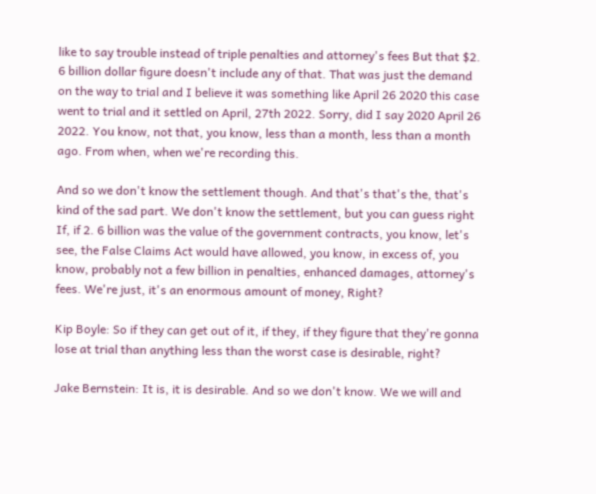like to say trouble instead of triple penalties and attorney's fees But that $2. 6 billion dollar figure doesn't include any of that. That was just the demand on the way to trial and I believe it was something like April 26 2020 this case went to trial and it settled on April, 27th 2022. Sorry, did I say 2020 April 26 2022. You know, not that, you know, less than a month, less than a month ago. From when, when we're recording this.

And so we don't know the settlement though. And that's that's the, that's kind of the sad part. We don't know the settlement, but you can guess right If, if 2. 6 billion was the value of the government contracts, you know, let's see, the False Claims Act would have allowed, you know, in excess of, you know, probably not a few billion in penalties, enhanced damages, attorney's fees. We're just, it's an enormous amount of money, Right?

Kip Boyle: So if they can get out of it, if they, if they figure that they're gonna lose at trial than anything less than the worst case is desirable, right?

Jake Bernstein: It is, it is desirable. And so we don't know. We we will and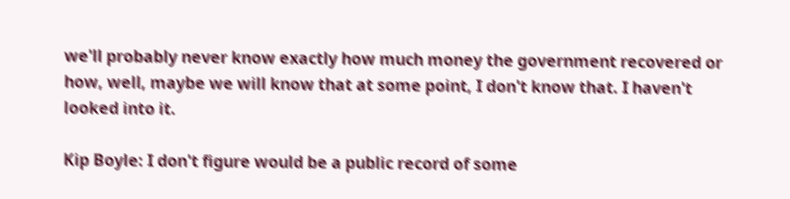we'll probably never know exactly how much money the government recovered or how, well, maybe we will know that at some point, I don't know that. I haven't looked into it.

Kip Boyle: I don't figure would be a public record of some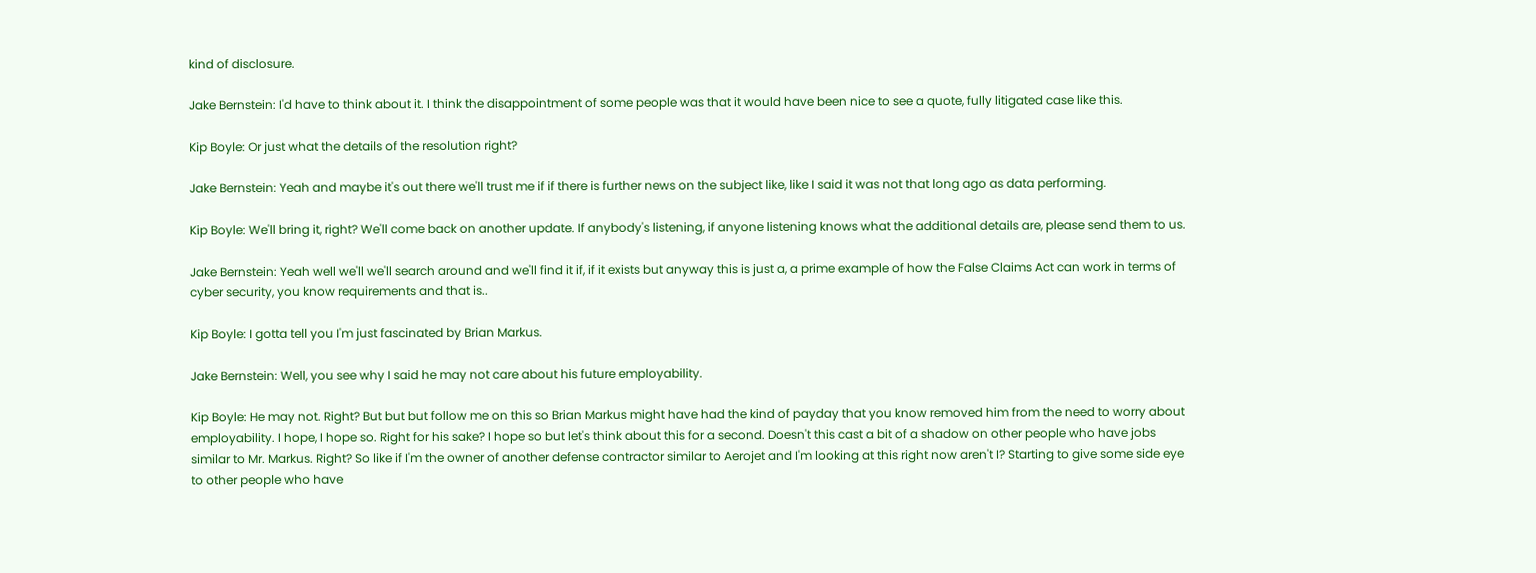kind of disclosure.

Jake Bernstein: I'd have to think about it. I think the disappointment of some people was that it would have been nice to see a quote, fully litigated case like this.

Kip Boyle: Or just what the details of the resolution right?

Jake Bernstein: Yeah and maybe it's out there we'll trust me if if there is further news on the subject like, like I said it was not that long ago as data performing.

Kip Boyle: We'll bring it, right? We'll come back on another update. If anybody's listening, if anyone listening knows what the additional details are, please send them to us.

Jake Bernstein: Yeah well we'll we'll search around and we'll find it if, if it exists but anyway this is just a, a prime example of how the False Claims Act can work in terms of cyber security, you know requirements and that is..

Kip Boyle: I gotta tell you I'm just fascinated by Brian Markus.

Jake Bernstein: Well, you see why I said he may not care about his future employability.

Kip Boyle: He may not. Right? But but but follow me on this so Brian Markus might have had the kind of payday that you know removed him from the need to worry about employability. I hope, I hope so. Right for his sake? I hope so but let's think about this for a second. Doesn't this cast a bit of a shadow on other people who have jobs similar to Mr. Markus. Right? So like if I'm the owner of another defense contractor similar to Aerojet and I'm looking at this right now aren't I? Starting to give some side eye to other people who have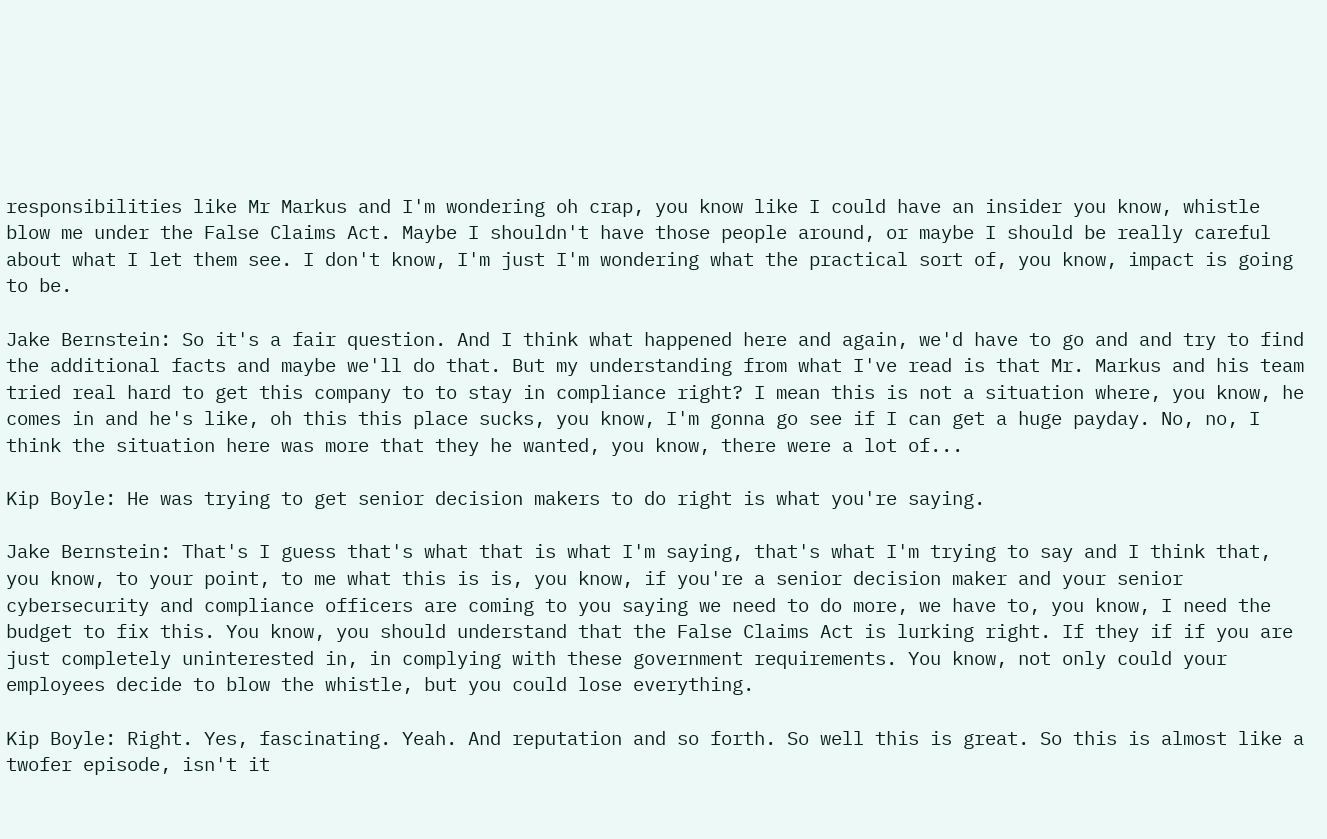responsibilities like Mr Markus and I'm wondering oh crap, you know like I could have an insider you know, whistle blow me under the False Claims Act. Maybe I shouldn't have those people around, or maybe I should be really careful about what I let them see. I don't know, I'm just I'm wondering what the practical sort of, you know, impact is going to be.

Jake Bernstein: So it's a fair question. And I think what happened here and again, we'd have to go and and try to find the additional facts and maybe we'll do that. But my understanding from what I've read is that Mr. Markus and his team tried real hard to get this company to to stay in compliance right? I mean this is not a situation where, you know, he comes in and he's like, oh this this place sucks, you know, I'm gonna go see if I can get a huge payday. No, no, I think the situation here was more that they he wanted, you know, there were a lot of...

Kip Boyle: He was trying to get senior decision makers to do right is what you're saying.

Jake Bernstein: That's I guess that's what that is what I'm saying, that's what I'm trying to say and I think that, you know, to your point, to me what this is is, you know, if you're a senior decision maker and your senior cybersecurity and compliance officers are coming to you saying we need to do more, we have to, you know, I need the budget to fix this. You know, you should understand that the False Claims Act is lurking right. If they if if you are just completely uninterested in, in complying with these government requirements. You know, not only could your employees decide to blow the whistle, but you could lose everything.

Kip Boyle: Right. Yes, fascinating. Yeah. And reputation and so forth. So well this is great. So this is almost like a twofer episode, isn't it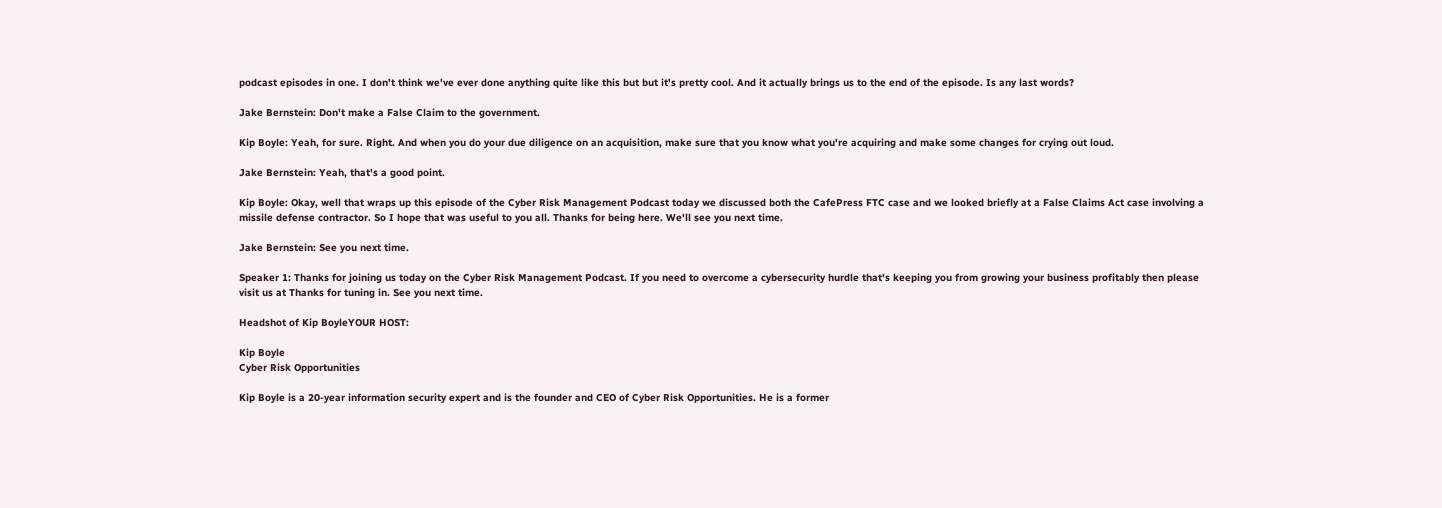podcast episodes in one. I don't think we've ever done anything quite like this but but it's pretty cool. And it actually brings us to the end of the episode. Is any last words?

Jake Bernstein: Don't make a False Claim to the government.

Kip Boyle: Yeah, for sure. Right. And when you do your due diligence on an acquisition, make sure that you know what you're acquiring and make some changes for crying out loud.

Jake Bernstein: Yeah, that's a good point.

Kip Boyle: Okay, well that wraps up this episode of the Cyber Risk Management Podcast today we discussed both the CafePress FTC case and we looked briefly at a False Claims Act case involving a missile defense contractor. So I hope that was useful to you all. Thanks for being here. We'll see you next time.

Jake Bernstein: See you next time.

Speaker 1: Thanks for joining us today on the Cyber Risk Management Podcast. If you need to overcome a cybersecurity hurdle that's keeping you from growing your business profitably then please visit us at Thanks for tuning in. See you next time.

Headshot of Kip BoyleYOUR HOST:

Kip Boyle
Cyber Risk Opportunities

Kip Boyle is a 20-year information security expert and is the founder and CEO of Cyber Risk Opportunities. He is a former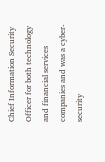Chief Information Security Officer for both technology and financial services companies and was a cyber-security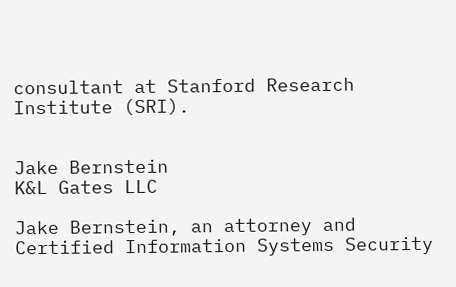consultant at Stanford Research Institute (SRI).


Jake Bernstein
K&L Gates LLC

Jake Bernstein, an attorney and Certified Information Systems Security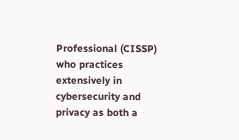Professional (CISSP) who practices extensively in cybersecurity and privacy as both a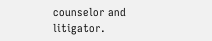counselor and litigator.